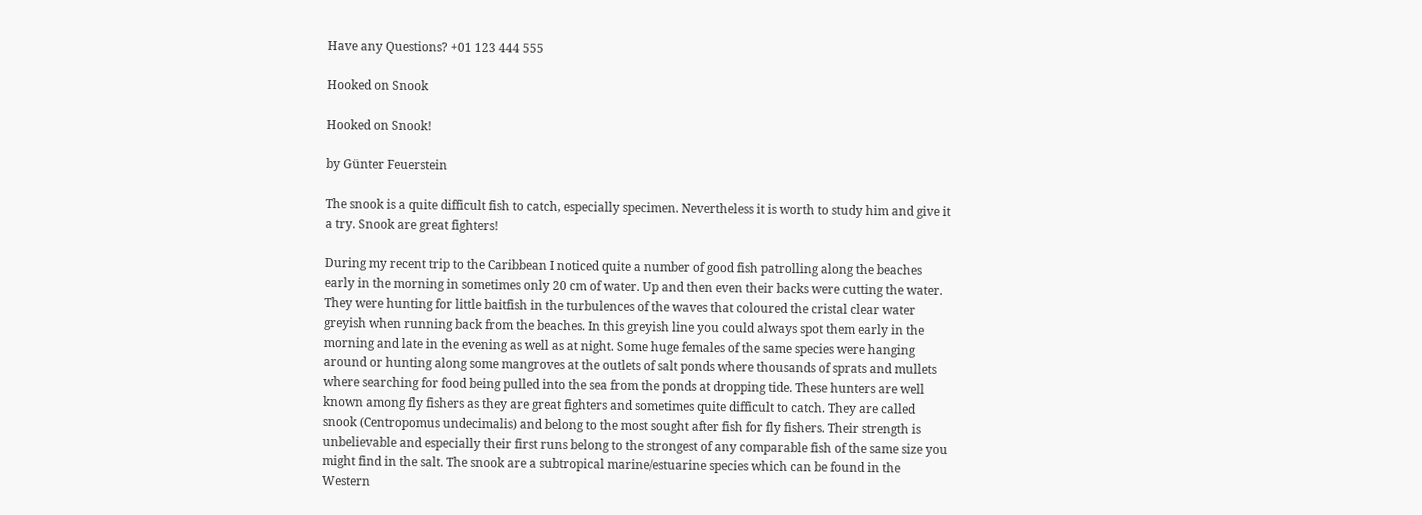Have any Questions? +01 123 444 555

Hooked on Snook

Hooked on Snook!

by Günter Feuerstein

The snook is a quite difficult fish to catch, especially specimen. Nevertheless it is worth to study him and give it a try. Snook are great fighters!

During my recent trip to the Caribbean I noticed quite a number of good fish patrolling along the beaches early in the morning in sometimes only 20 cm of water. Up and then even their backs were cutting the water. They were hunting for little baitfish in the turbulences of the waves that coloured the cristal clear water greyish when running back from the beaches. In this greyish line you could always spot them early in the morning and late in the evening as well as at night. Some huge females of the same species were hanging around or hunting along some mangroves at the outlets of salt ponds where thousands of sprats and mullets where searching for food being pulled into the sea from the ponds at dropping tide. These hunters are well known among fly fishers as they are great fighters and sometimes quite difficult to catch. They are called snook (Centropomus undecimalis) and belong to the most sought after fish for fly fishers. Their strength is unbelievable and especially their first runs belong to the strongest of any comparable fish of the same size you might find in the salt. The snook are a subtropical marine/estuarine species which can be found in the Western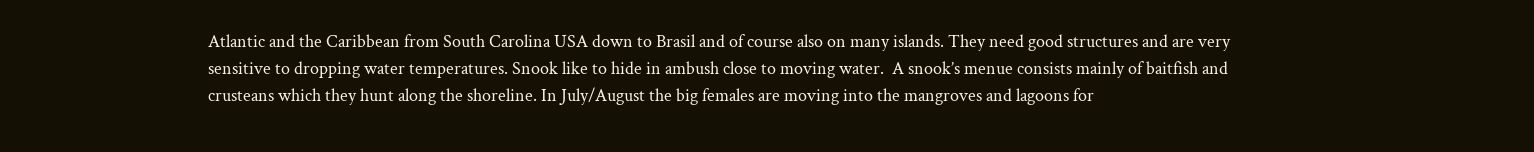Atlantic and the Caribbean from South Carolina USA down to Brasil and of course also on many islands. They need good structures and are very sensitive to dropping water temperatures. Snook like to hide in ambush close to moving water.  A snook’s menue consists mainly of baitfish and crusteans which they hunt along the shoreline. In July/August the big females are moving into the mangroves and lagoons for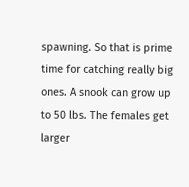spawning. So that is prime time for catching really big ones. A snook can grow up to 50 lbs. The females get larger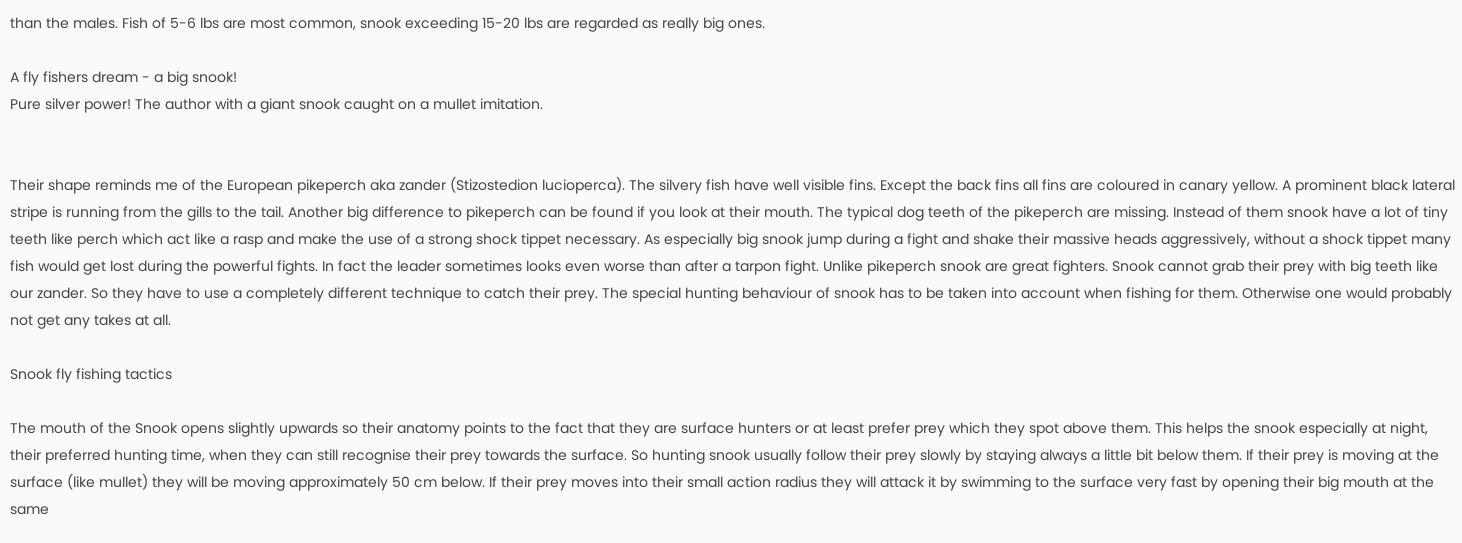than the males. Fish of 5-6 lbs are most common, snook exceeding 15-20 lbs are regarded as really big ones.

A fly fishers dream - a big snook!
Pure silver power! The author with a giant snook caught on a mullet imitation.


Their shape reminds me of the European pikeperch aka zander (Stizostedion lucioperca). The silvery fish have well visible fins. Except the back fins all fins are coloured in canary yellow. A prominent black lateral stripe is running from the gills to the tail. Another big difference to pikeperch can be found if you look at their mouth. The typical dog teeth of the pikeperch are missing. Instead of them snook have a lot of tiny teeth like perch which act like a rasp and make the use of a strong shock tippet necessary. As especially big snook jump during a fight and shake their massive heads aggressively, without a shock tippet many fish would get lost during the powerful fights. In fact the leader sometimes looks even worse than after a tarpon fight. Unlike pikeperch snook are great fighters. Snook cannot grab their prey with big teeth like our zander. So they have to use a completely different technique to catch their prey. The special hunting behaviour of snook has to be taken into account when fishing for them. Otherwise one would probably not get any takes at all.

Snook fly fishing tactics

The mouth of the Snook opens slightly upwards so their anatomy points to the fact that they are surface hunters or at least prefer prey which they spot above them. This helps the snook especially at night, their preferred hunting time, when they can still recognise their prey towards the surface. So hunting snook usually follow their prey slowly by staying always a little bit below them. If their prey is moving at the surface (like mullet) they will be moving approximately 50 cm below. If their prey moves into their small action radius they will attack it by swimming to the surface very fast by opening their big mouth at the same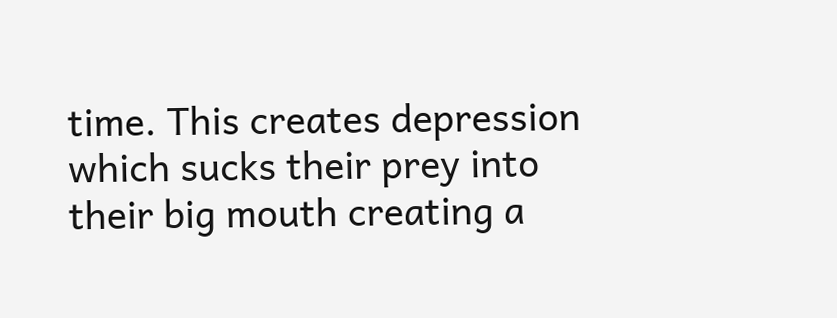time. This creates depression which sucks their prey into their big mouth creating a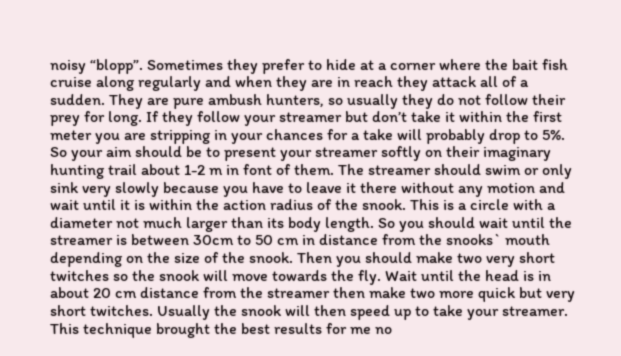noisy “blopp”. Sometimes they prefer to hide at a corner where the bait fish cruise along regularly and when they are in reach they attack all of a sudden. They are pure ambush hunters, so usually they do not follow their prey for long. If they follow your streamer but don’t take it within the first meter you are stripping in your chances for a take will probably drop to 5%. So your aim should be to present your streamer softly on their imaginary hunting trail about 1-2 m in font of them. The streamer should swim or only sink very slowly because you have to leave it there without any motion and wait until it is within the action radius of the snook. This is a circle with a diameter not much larger than its body length. So you should wait until the streamer is between 30cm to 50 cm in distance from the snooks` mouth depending on the size of the snook. Then you should make two very short twitches so the snook will move towards the fly. Wait until the head is in about 20 cm distance from the streamer then make two more quick but very short twitches. Usually the snook will then speed up to take your streamer. This technique brought the best results for me no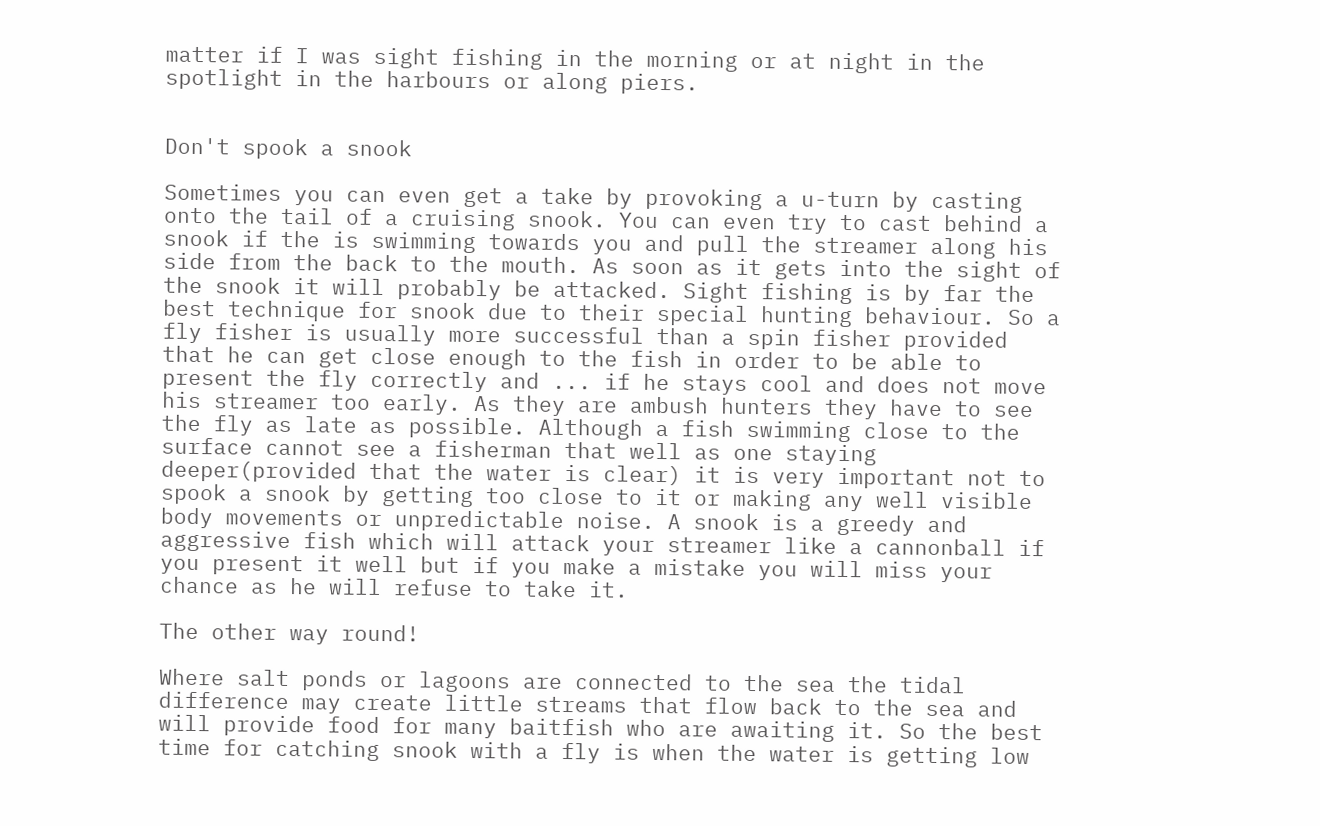matter if I was sight fishing in the morning or at night in the spotlight in the harbours or along piers.


Don't spook a snook

Sometimes you can even get a take by provoking a u-turn by casting onto the tail of a cruising snook. You can even try to cast behind a snook if the is swimming towards you and pull the streamer along his side from the back to the mouth. As soon as it gets into the sight of the snook it will probably be attacked. Sight fishing is by far the best technique for snook due to their special hunting behaviour. So a fly fisher is usually more successful than a spin fisher provided that he can get close enough to the fish in order to be able to present the fly correctly and ... if he stays cool and does not move his streamer too early. As they are ambush hunters they have to see the fly as late as possible. Although a fish swimming close to the surface cannot see a fisherman that well as one staying deeper(provided that the water is clear) it is very important not to spook a snook by getting too close to it or making any well visible body movements or unpredictable noise. A snook is a greedy and aggressive fish which will attack your streamer like a cannonball if you present it well but if you make a mistake you will miss your chance as he will refuse to take it.

The other way round!

Where salt ponds or lagoons are connected to the sea the tidal difference may create little streams that flow back to the sea and will provide food for many baitfish who are awaiting it. So the best time for catching snook with a fly is when the water is getting low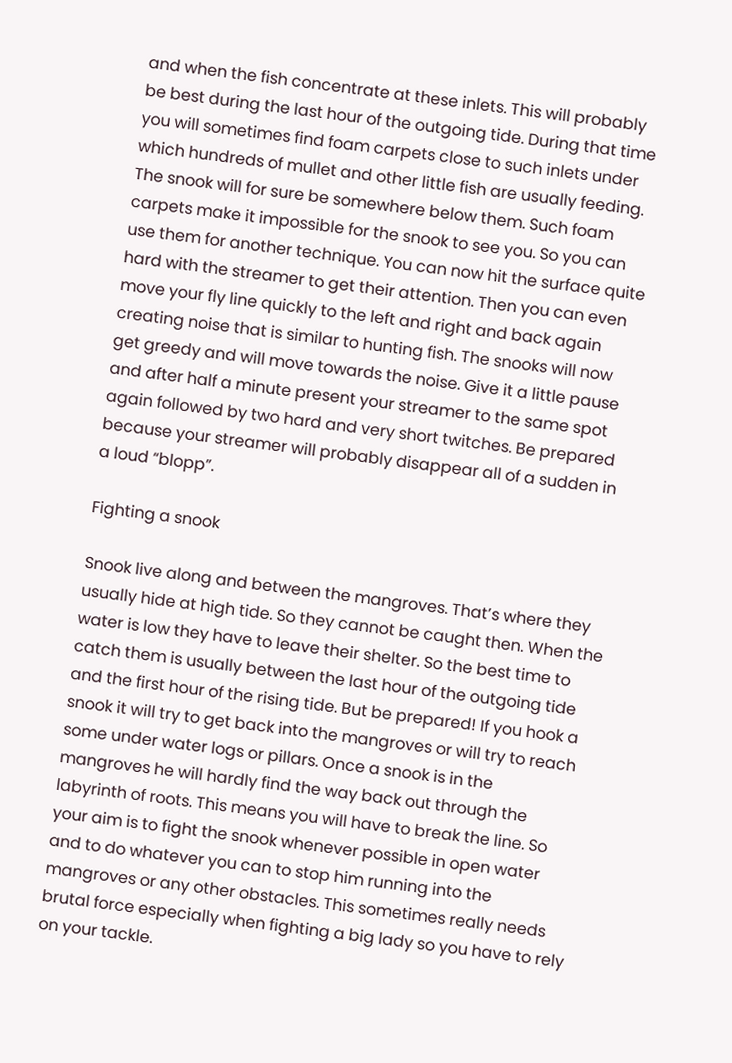and when the fish concentrate at these inlets. This will probably be best during the last hour of the outgoing tide. During that time you will sometimes find foam carpets close to such inlets under which hundreds of mullet and other little fish are usually feeding. The snook will for sure be somewhere below them. Such foam carpets make it impossible for the snook to see you. So you can use them for another technique. You can now hit the surface quite hard with the streamer to get their attention. Then you can even move your fly line quickly to the left and right and back again creating noise that is similar to hunting fish. The snooks will now get greedy and will move towards the noise. Give it a little pause and after half a minute present your streamer to the same spot again followed by two hard and very short twitches. Be prepared because your streamer will probably disappear all of a sudden in a loud “blopp”.

Fighting a snook

Snook live along and between the mangroves. That’s where they usually hide at high tide. So they cannot be caught then. When the water is low they have to leave their shelter. So the best time to catch them is usually between the last hour of the outgoing tide and the first hour of the rising tide. But be prepared! If you hook a snook it will try to get back into the mangroves or will try to reach some under water logs or pillars. Once a snook is in the mangroves he will hardly find the way back out through the labyrinth of roots. This means you will have to break the line. So your aim is to fight the snook whenever possible in open water and to do whatever you can to stop him running into the mangroves or any other obstacles. This sometimes really needs brutal force especially when fighting a big lady so you have to rely on your tackle.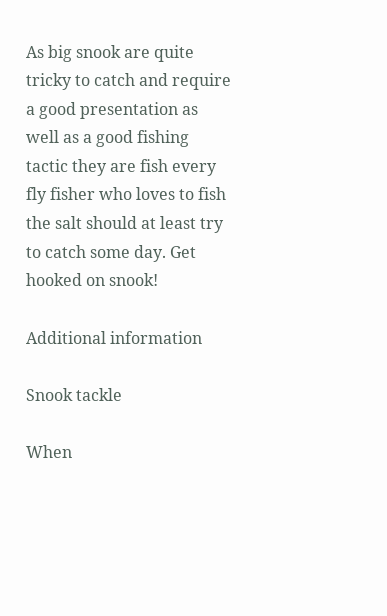As big snook are quite tricky to catch and require a good presentation as well as a good fishing tactic they are fish every fly fisher who loves to fish the salt should at least try to catch some day. Get hooked on snook!

Additional information

Snook tackle

When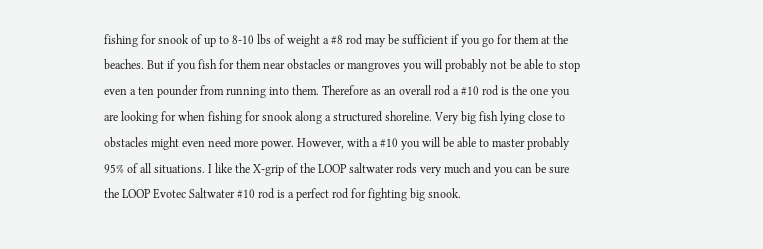fishing for snook of up to 8-10 lbs of weight a #8 rod may be sufficient if you go for them at the beaches. But if you fish for them near obstacles or mangroves you will probably not be able to stop even a ten pounder from running into them. Therefore as an overall rod a #10 rod is the one you are looking for when fishing for snook along a structured shoreline. Very big fish lying close to obstacles might even need more power. However, with a #10 you will be able to master probably 95% of all situations. I like the X-grip of the LOOP saltwater rods very much and you can be sure the LOOP Evotec Saltwater #10 rod is a perfect rod for fighting big snook.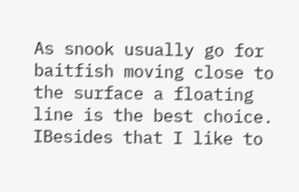As snook usually go for baitfish moving close to the surface a floating line is the best choice. IBesides that I like to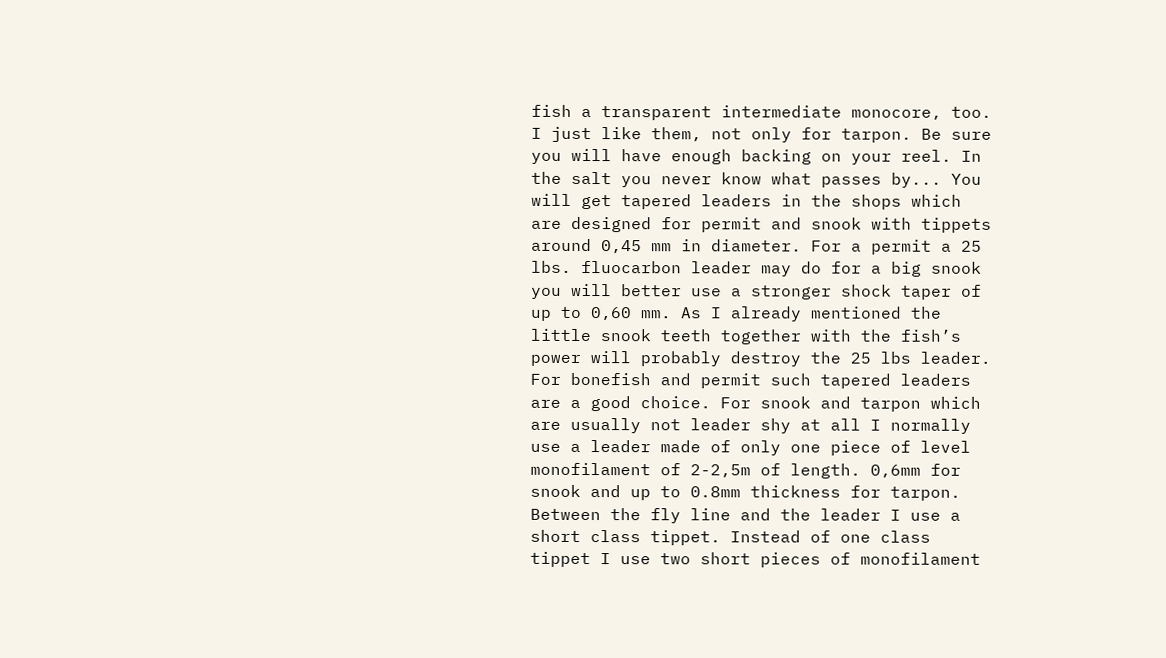fish a transparent intermediate monocore, too. I just like them, not only for tarpon. Be sure you will have enough backing on your reel. In the salt you never know what passes by... You will get tapered leaders in the shops which are designed for permit and snook with tippets around 0,45 mm in diameter. For a permit a 25 lbs. fluocarbon leader may do for a big snook you will better use a stronger shock taper of up to 0,60 mm. As I already mentioned the little snook teeth together with the fish’s power will probably destroy the 25 lbs leader. For bonefish and permit such tapered leaders are a good choice. For snook and tarpon which are usually not leader shy at all I normally use a leader made of only one piece of level monofilament of 2-2,5m of length. 0,6mm for snook and up to 0.8mm thickness for tarpon. Between the fly line and the leader I use a short class tippet. Instead of one class tippet I use two short pieces of monofilament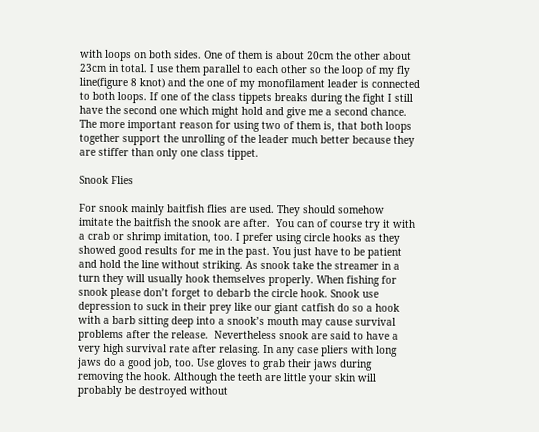with loops on both sides. One of them is about 20cm the other about 23cm in total. I use them parallel to each other so the loop of my fly line(figure 8 knot) and the one of my monofilament leader is connected to both loops. If one of the class tippets breaks during the fight I still have the second one which might hold and give me a second chance. The more important reason for using two of them is, that both loops together support the unrolling of the leader much better because they are stiffer than only one class tippet.

Snook Flies

For snook mainly baitfish flies are used. They should somehow imitate the baitfish the snook are after.  You can of course try it with a crab or shrimp imitation, too. I prefer using circle hooks as they showed good results for me in the past. You just have to be patient and hold the line without striking. As snook take the streamer in a turn they will usually hook themselves properly. When fishing for snook please don’t forget to debarb the circle hook. Snook use depression to suck in their prey like our giant catfish do so a hook with a barb sitting deep into a snook’s mouth may cause survival problems after the release.  Nevertheless snook are said to have a very high survival rate after relasing. In any case pliers with long jaws do a good job, too. Use gloves to grab their jaws during removing the hook. Although the teeth are little your skin will probably be destroyed without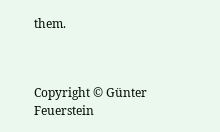them.



Copyright © Günter Feuerstein